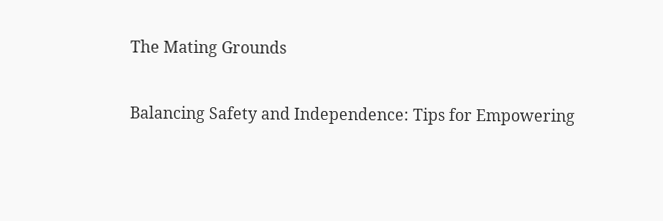The Mating Grounds

Balancing Safety and Independence: Tips for Empowering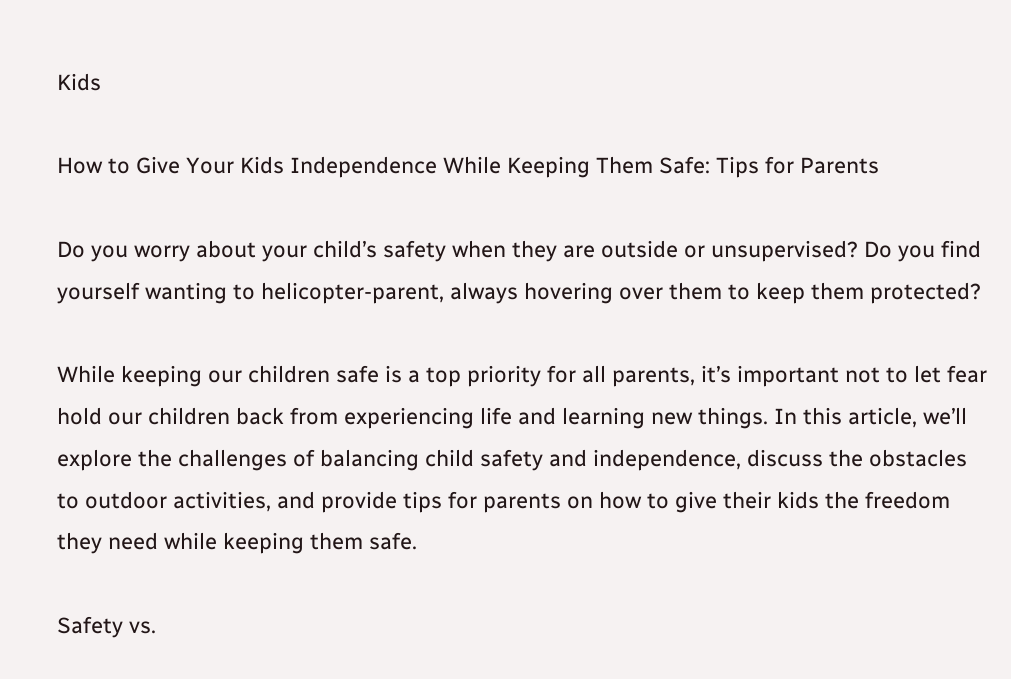Kids

How to Give Your Kids Independence While Keeping Them Safe: Tips for Parents

Do you worry about your child’s safety when they are outside or unsupervised? Do you find yourself wanting to helicopter-parent, always hovering over them to keep them protected?

While keeping our children safe is a top priority for all parents, it’s important not to let fear hold our children back from experiencing life and learning new things. In this article, we’ll explore the challenges of balancing child safety and independence, discuss the obstacles to outdoor activities, and provide tips for parents on how to give their kids the freedom they need while keeping them safe.

Safety vs.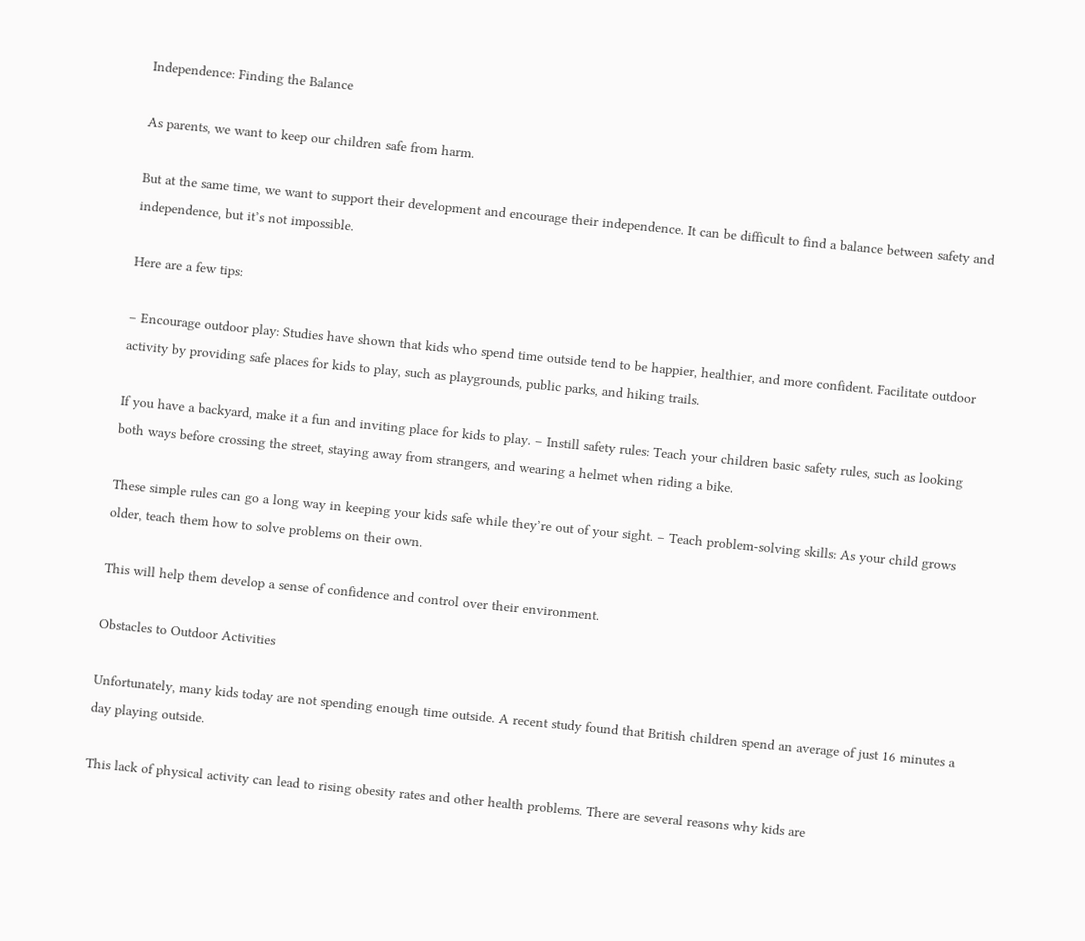Independence: Finding the Balance

As parents, we want to keep our children safe from harm.

But at the same time, we want to support their development and encourage their independence. It can be difficult to find a balance between safety and independence, but it’s not impossible.

Here are a few tips:

– Encourage outdoor play: Studies have shown that kids who spend time outside tend to be happier, healthier, and more confident. Facilitate outdoor activity by providing safe places for kids to play, such as playgrounds, public parks, and hiking trails.

If you have a backyard, make it a fun and inviting place for kids to play. – Instill safety rules: Teach your children basic safety rules, such as looking both ways before crossing the street, staying away from strangers, and wearing a helmet when riding a bike.

These simple rules can go a long way in keeping your kids safe while they’re out of your sight. – Teach problem-solving skills: As your child grows older, teach them how to solve problems on their own.

This will help them develop a sense of confidence and control over their environment.

Obstacles to Outdoor Activities

Unfortunately, many kids today are not spending enough time outside. A recent study found that British children spend an average of just 16 minutes a day playing outside.

This lack of physical activity can lead to rising obesity rates and other health problems. There are several reasons why kids are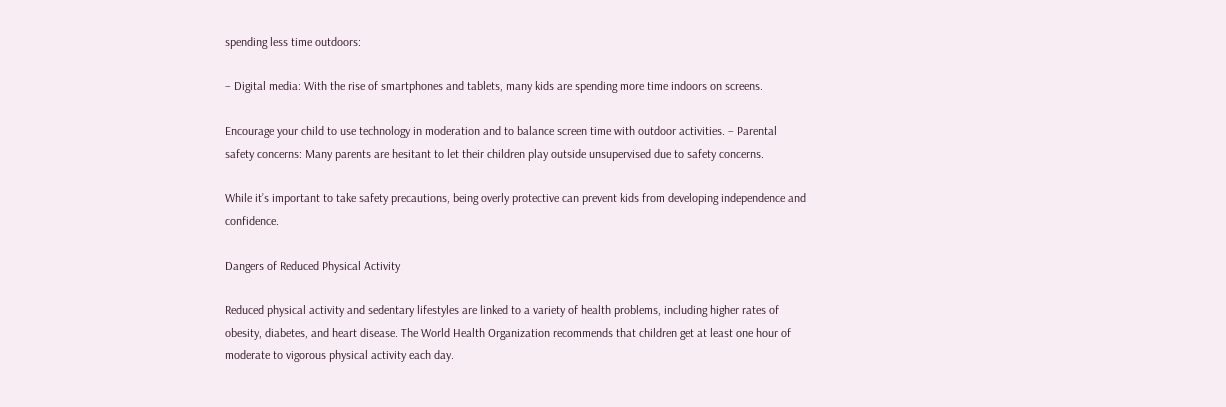spending less time outdoors:

– Digital media: With the rise of smartphones and tablets, many kids are spending more time indoors on screens.

Encourage your child to use technology in moderation and to balance screen time with outdoor activities. – Parental safety concerns: Many parents are hesitant to let their children play outside unsupervised due to safety concerns.

While it’s important to take safety precautions, being overly protective can prevent kids from developing independence and confidence.

Dangers of Reduced Physical Activity

Reduced physical activity and sedentary lifestyles are linked to a variety of health problems, including higher rates of obesity, diabetes, and heart disease. The World Health Organization recommends that children get at least one hour of moderate to vigorous physical activity each day.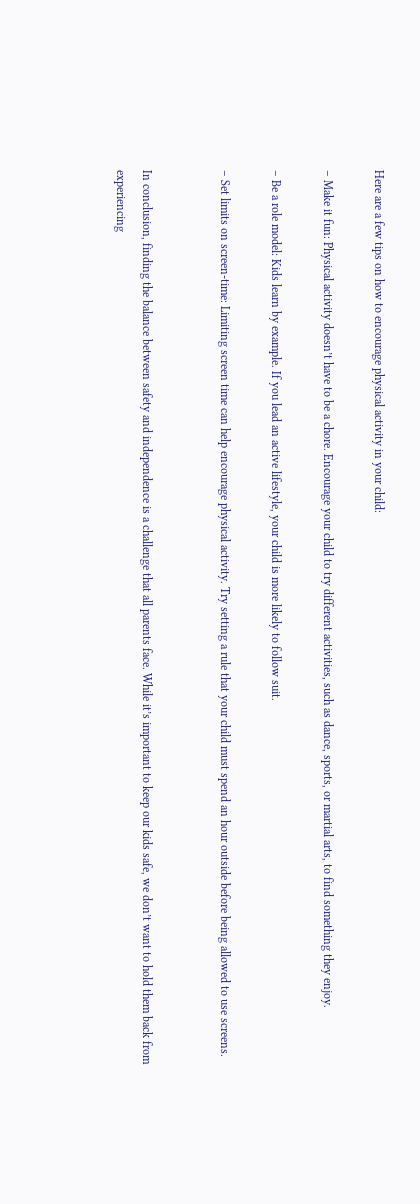Here are a few tips on how to encourage physical activity in your child:

– Make it fun: Physical activity doesn’t have to be a chore. Encourage your child to try different activities, such as dance, sports, or martial arts, to find something they enjoy.

– Be a role model: Kids learn by example. If you lead an active lifestyle, your child is more likely to follow suit.

– Set limits on screen-time: Limiting screen time can help encourage physical activity. Try setting a rule that your child must spend an hour outside before being allowed to use screens.


In conclusion, finding the balance between safety and independence is a challenge that all parents face. While it’s important to keep our kids safe, we don’t want to hold them back from experiencing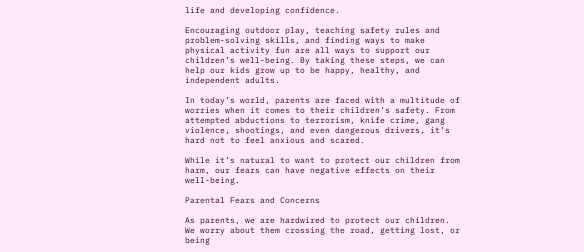life and developing confidence.

Encouraging outdoor play, teaching safety rules and problem-solving skills, and finding ways to make physical activity fun are all ways to support our children’s well-being. By taking these steps, we can help our kids grow up to be happy, healthy, and independent adults.

In today’s world, parents are faced with a multitude of worries when it comes to their children’s safety. From attempted abductions to terrorism, knife crime, gang violence, shootings, and even dangerous drivers, it’s hard not to feel anxious and scared.

While it’s natural to want to protect our children from harm, our fears can have negative effects on their well-being.

Parental Fears and Concerns

As parents, we are hardwired to protect our children. We worry about them crossing the road, getting lost, or being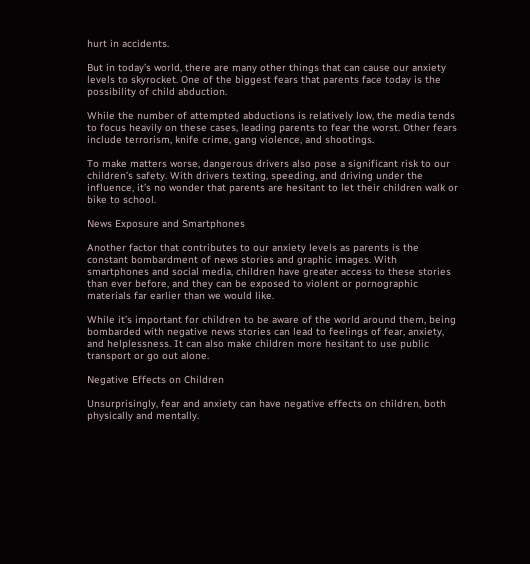hurt in accidents.

But in today’s world, there are many other things that can cause our anxiety levels to skyrocket. One of the biggest fears that parents face today is the possibility of child abduction.

While the number of attempted abductions is relatively low, the media tends to focus heavily on these cases, leading parents to fear the worst. Other fears include terrorism, knife crime, gang violence, and shootings.

To make matters worse, dangerous drivers also pose a significant risk to our children’s safety. With drivers texting, speeding, and driving under the influence, it’s no wonder that parents are hesitant to let their children walk or bike to school.

News Exposure and Smartphones

Another factor that contributes to our anxiety levels as parents is the constant bombardment of news stories and graphic images. With smartphones and social media, children have greater access to these stories than ever before, and they can be exposed to violent or pornographic materials far earlier than we would like.

While it’s important for children to be aware of the world around them, being bombarded with negative news stories can lead to feelings of fear, anxiety, and helplessness. It can also make children more hesitant to use public transport or go out alone.

Negative Effects on Children

Unsurprisingly, fear and anxiety can have negative effects on children, both physically and mentally.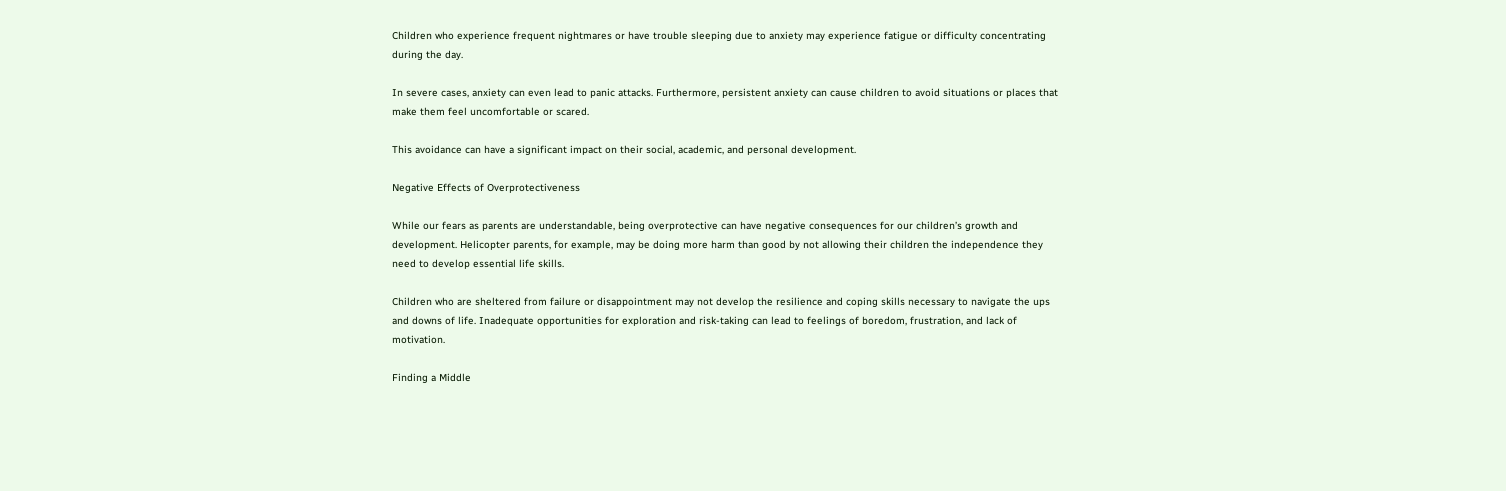Children who experience frequent nightmares or have trouble sleeping due to anxiety may experience fatigue or difficulty concentrating during the day.

In severe cases, anxiety can even lead to panic attacks. Furthermore, persistent anxiety can cause children to avoid situations or places that make them feel uncomfortable or scared.

This avoidance can have a significant impact on their social, academic, and personal development.

Negative Effects of Overprotectiveness

While our fears as parents are understandable, being overprotective can have negative consequences for our children’s growth and development. Helicopter parents, for example, may be doing more harm than good by not allowing their children the independence they need to develop essential life skills.

Children who are sheltered from failure or disappointment may not develop the resilience and coping skills necessary to navigate the ups and downs of life. Inadequate opportunities for exploration and risk-taking can lead to feelings of boredom, frustration, and lack of motivation.

Finding a Middle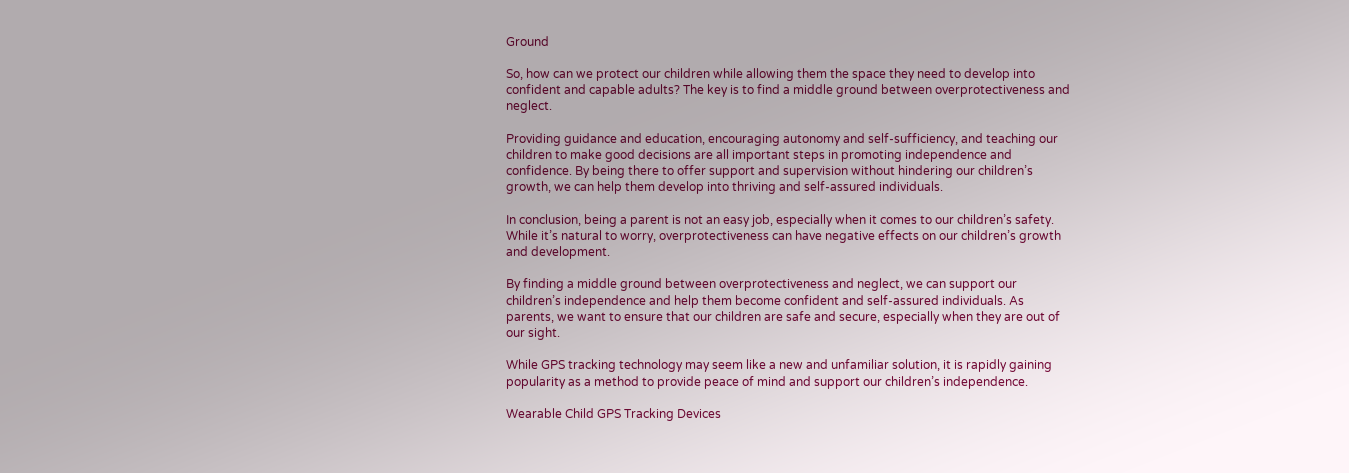Ground

So, how can we protect our children while allowing them the space they need to develop into confident and capable adults? The key is to find a middle ground between overprotectiveness and neglect.

Providing guidance and education, encouraging autonomy and self-sufficiency, and teaching our children to make good decisions are all important steps in promoting independence and confidence. By being there to offer support and supervision without hindering our children’s growth, we can help them develop into thriving and self-assured individuals.

In conclusion, being a parent is not an easy job, especially when it comes to our children’s safety. While it’s natural to worry, overprotectiveness can have negative effects on our children’s growth and development.

By finding a middle ground between overprotectiveness and neglect, we can support our children’s independence and help them become confident and self-assured individuals. As parents, we want to ensure that our children are safe and secure, especially when they are out of our sight.

While GPS tracking technology may seem like a new and unfamiliar solution, it is rapidly gaining popularity as a method to provide peace of mind and support our children’s independence.

Wearable Child GPS Tracking Devices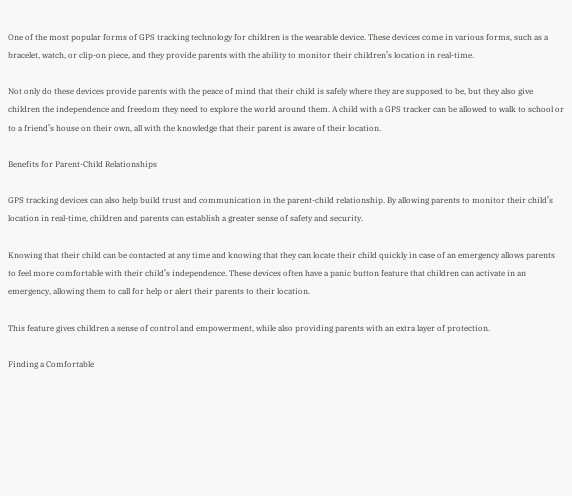One of the most popular forms of GPS tracking technology for children is the wearable device. These devices come in various forms, such as a bracelet, watch, or clip-on piece, and they provide parents with the ability to monitor their children’s location in real-time.

Not only do these devices provide parents with the peace of mind that their child is safely where they are supposed to be, but they also give children the independence and freedom they need to explore the world around them. A child with a GPS tracker can be allowed to walk to school or to a friend’s house on their own, all with the knowledge that their parent is aware of their location.

Benefits for Parent-Child Relationships

GPS tracking devices can also help build trust and communication in the parent-child relationship. By allowing parents to monitor their child’s location in real-time, children and parents can establish a greater sense of safety and security.

Knowing that their child can be contacted at any time and knowing that they can locate their child quickly in case of an emergency allows parents to feel more comfortable with their child’s independence. These devices often have a panic button feature that children can activate in an emergency, allowing them to call for help or alert their parents to their location.

This feature gives children a sense of control and empowerment, while also providing parents with an extra layer of protection.

Finding a Comfortable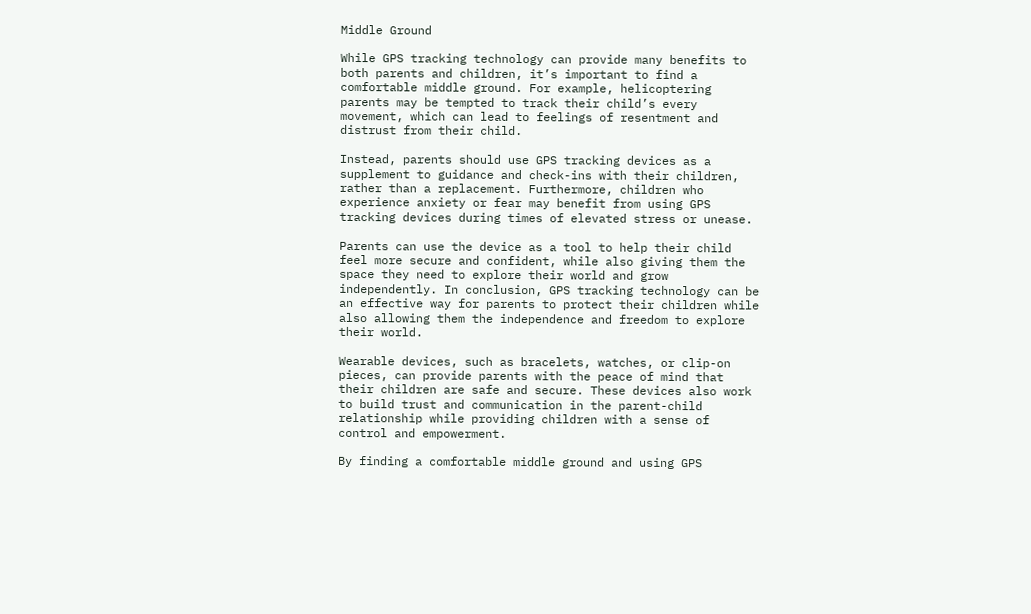Middle Ground

While GPS tracking technology can provide many benefits to both parents and children, it’s important to find a comfortable middle ground. For example, helicoptering parents may be tempted to track their child’s every movement, which can lead to feelings of resentment and distrust from their child.

Instead, parents should use GPS tracking devices as a supplement to guidance and check-ins with their children, rather than a replacement. Furthermore, children who experience anxiety or fear may benefit from using GPS tracking devices during times of elevated stress or unease.

Parents can use the device as a tool to help their child feel more secure and confident, while also giving them the space they need to explore their world and grow independently. In conclusion, GPS tracking technology can be an effective way for parents to protect their children while also allowing them the independence and freedom to explore their world.

Wearable devices, such as bracelets, watches, or clip-on pieces, can provide parents with the peace of mind that their children are safe and secure. These devices also work to build trust and communication in the parent-child relationship while providing children with a sense of control and empowerment.

By finding a comfortable middle ground and using GPS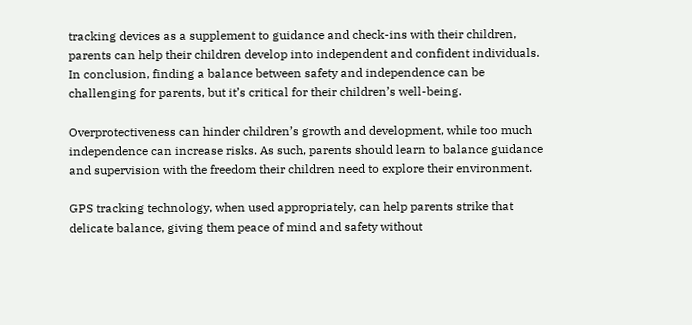tracking devices as a supplement to guidance and check-ins with their children, parents can help their children develop into independent and confident individuals. In conclusion, finding a balance between safety and independence can be challenging for parents, but it’s critical for their children’s well-being.

Overprotectiveness can hinder children’s growth and development, while too much independence can increase risks. As such, parents should learn to balance guidance and supervision with the freedom their children need to explore their environment.

GPS tracking technology, when used appropriately, can help parents strike that delicate balance, giving them peace of mind and safety without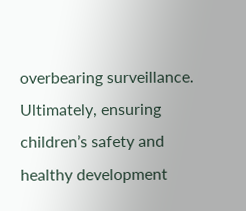overbearing surveillance. Ultimately, ensuring children’s safety and healthy development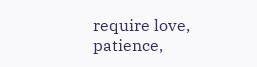require love, patience,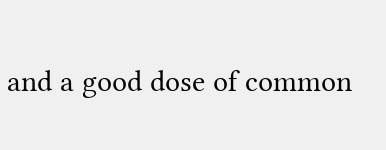and a good dose of common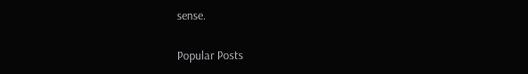sense.

Popular Posts